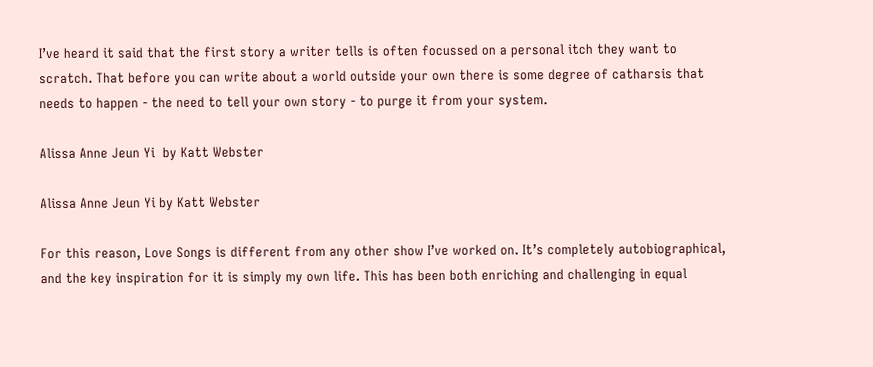I’ve heard it said that the first story a writer tells is often focussed on a personal itch they want to scratch. That before you can write about a world outside your own there is some degree of catharsis that needs to happen - the need to tell your own story - to purge it from your system.

Alissa Anne Jeun Yi  by Katt Webster

Alissa Anne Jeun Yi by Katt Webster

For this reason, Love Songs is different from any other show I’ve worked on. It’s completely autobiographical, and the key inspiration for it is simply my own life. This has been both enriching and challenging in equal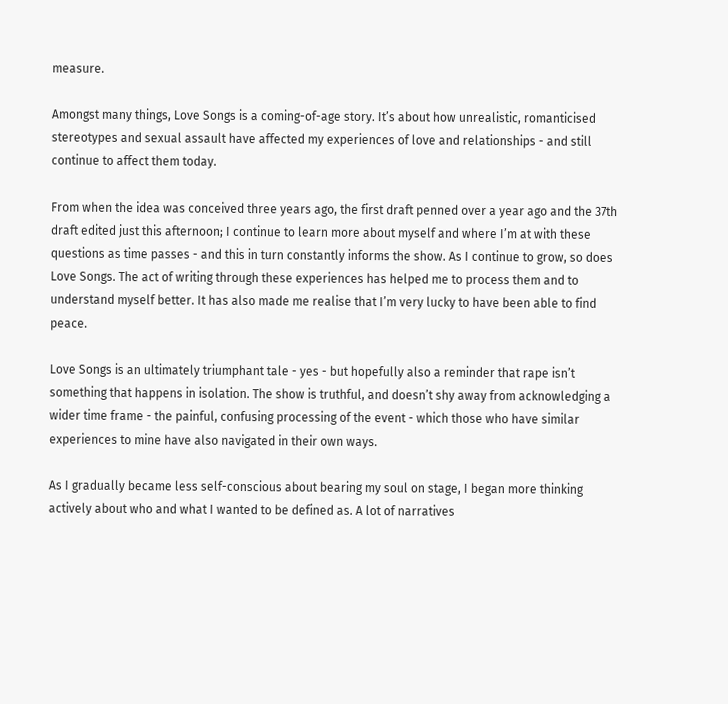measure.

Amongst many things, Love Songs is a coming-of-age story. It’s about how unrealistic, romanticised stereotypes and sexual assault have affected my experiences of love and relationships - and still continue to affect them today.

From when the idea was conceived three years ago, the first draft penned over a year ago and the 37th draft edited just this afternoon; I continue to learn more about myself and where I’m at with these questions as time passes - and this in turn constantly informs the show. As I continue to grow, so does Love Songs. The act of writing through these experiences has helped me to process them and to understand myself better. It has also made me realise that I’m very lucky to have been able to find peace.

Love Songs is an ultimately triumphant tale - yes - but hopefully also a reminder that rape isn’t something that happens in isolation. The show is truthful, and doesn’t shy away from acknowledging a wider time frame - the painful, confusing processing of the event - which those who have similar experiences to mine have also navigated in their own ways.

As I gradually became less self-conscious about bearing my soul on stage, I began more thinking actively about who and what I wanted to be defined as. A lot of narratives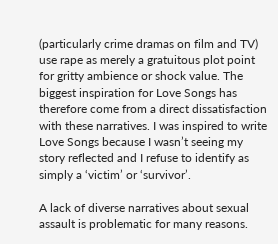(particularly crime dramas on film and TV) use rape as merely a gratuitous plot point for gritty ambience or shock value. The biggest inspiration for Love Songs has therefore come from a direct dissatisfaction with these narratives. I was inspired to write Love Songs because I wasn’t seeing my story reflected and I refuse to identify as simply a ‘victim’ or ‘survivor’.

A lack of diverse narratives about sexual assault is problematic for many reasons.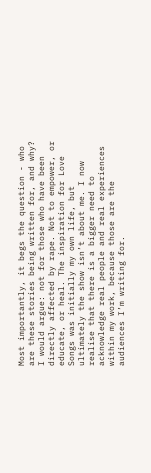Most importantly, it begs the question - who are these stories being written for, and why? I would argue: not for those who have been directly affected by rape. Not to empower, or educate, or heal. The inspiration for Love Songs was initially my own life, but ultimately the show isn’t about me. I now realise that there is a bigger need to acknowledge real people and real experiences within my work, because those are the audiences I’m writing for.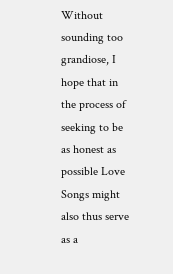Without sounding too grandiose, I hope that in the process of seeking to be as honest as possible Love Songs might also thus serve as a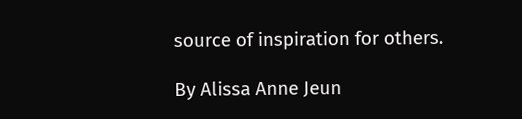source of inspiration for others.

By Alissa Anne Jeun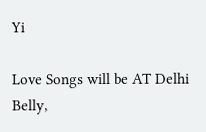Yi

Love Songs will be AT Delhi Belly,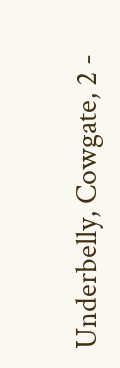Underbelly, Cowgate, 2 -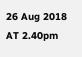26 Aug 2018 AT 2.40pm